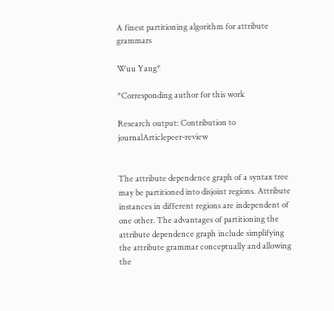A finest partitioning algorithm for attribute grammars

Wuu Yang*

*Corresponding author for this work

Research output: Contribution to journalArticlepeer-review


The attribute dependence graph of a syntax tree may be partitioned into disjoint regions. Attribute instances in different regions are independent of one other. The advantages of partitioning the attribute dependence graph include simplifying the attribute grammar conceptually and allowing the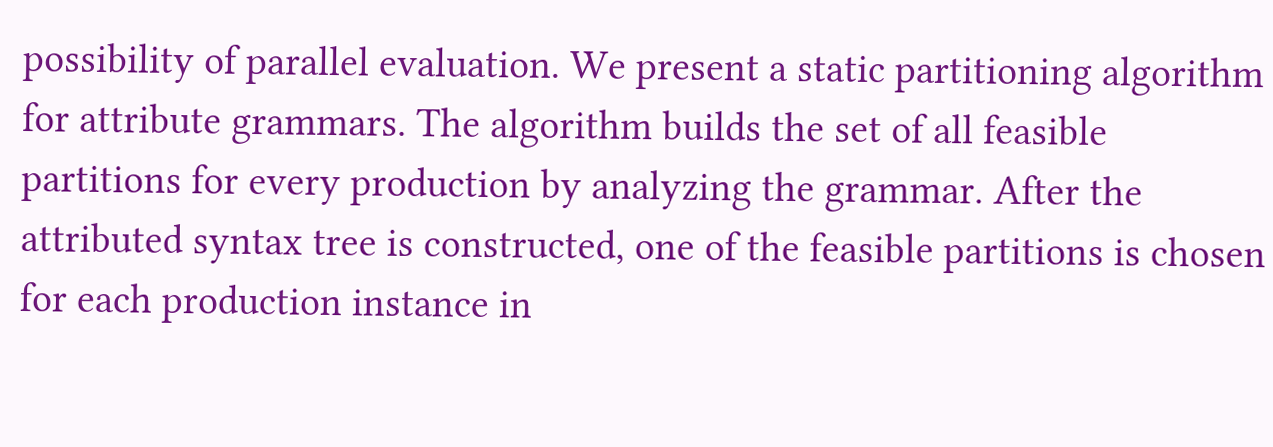possibility of parallel evaluation. We present a static partitioning algorithm for attribute grammars. The algorithm builds the set of all feasible partitions for every production by analyzing the grammar. After the attributed syntax tree is constructed, one of the feasible partitions is chosen for each production instance in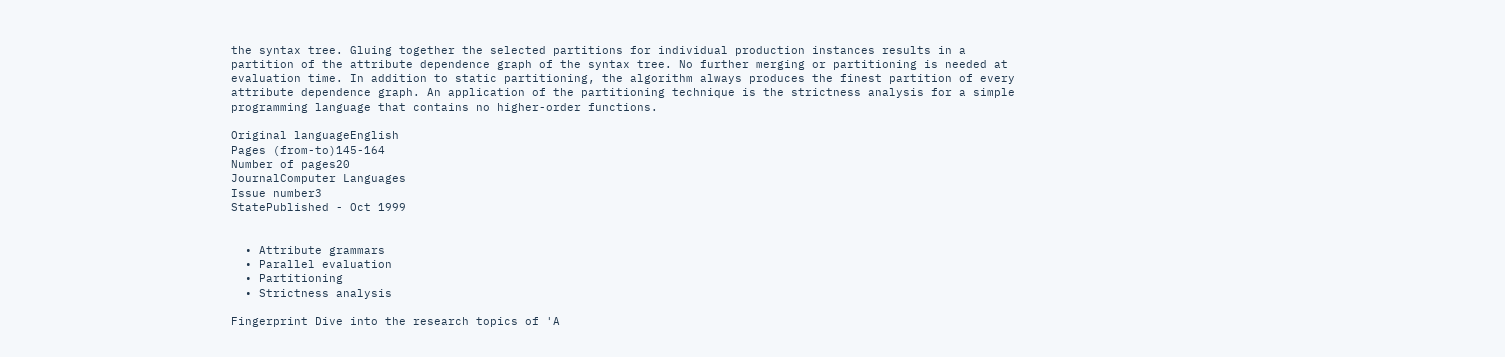the syntax tree. Gluing together the selected partitions for individual production instances results in a partition of the attribute dependence graph of the syntax tree. No further merging or partitioning is needed at evaluation time. In addition to static partitioning, the algorithm always produces the finest partition of every attribute dependence graph. An application of the partitioning technique is the strictness analysis for a simple programming language that contains no higher-order functions.

Original languageEnglish
Pages (from-to)145-164
Number of pages20
JournalComputer Languages
Issue number3
StatePublished - Oct 1999


  • Attribute grammars
  • Parallel evaluation
  • Partitioning
  • Strictness analysis

Fingerprint Dive into the research topics of 'A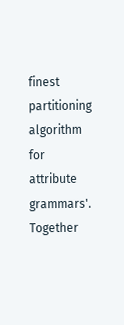finest partitioning algorithm for attribute grammars'. Together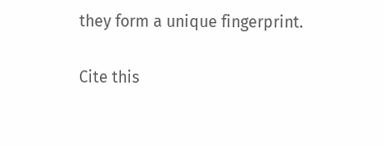they form a unique fingerprint.

Cite this